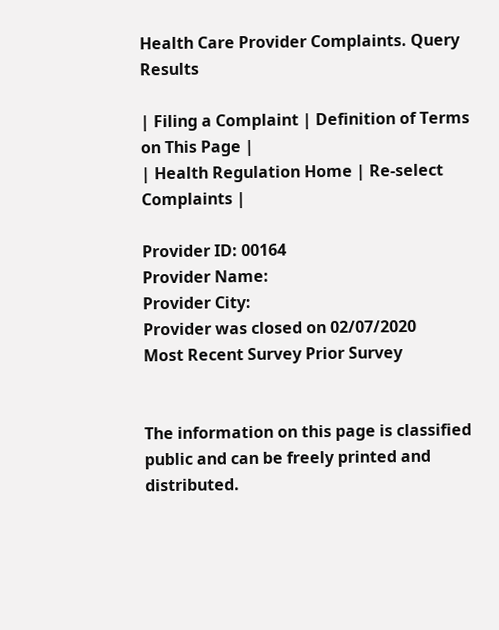Health Care Provider Complaints. Query Results

| Filing a Complaint | Definition of Terms on This Page |
| Health Regulation Home | Re-select Complaints |

Provider ID: 00164
Provider Name:
Provider City:
Provider was closed on 02/07/2020
Most Recent Survey Prior Survey


The information on this page is classified public and can be freely printed and distributed.